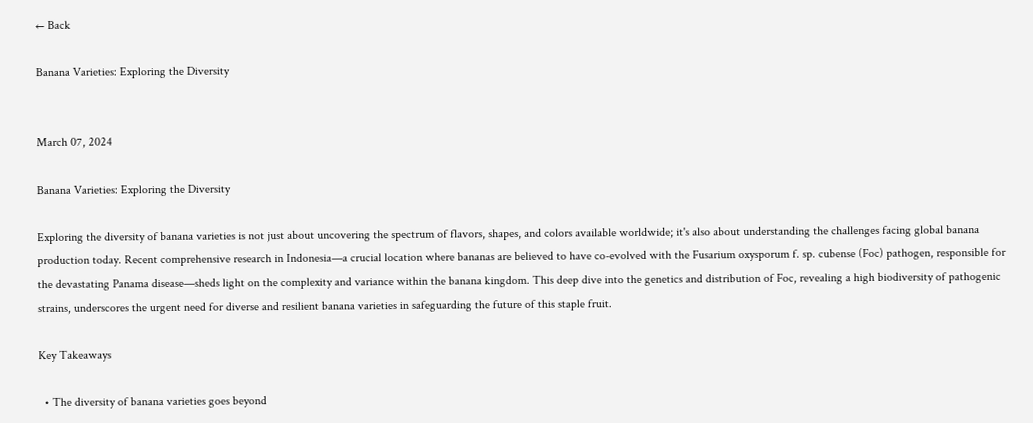← Back

Banana Varieties: Exploring the Diversity


March 07, 2024

Banana Varieties: Exploring the Diversity

Exploring the diversity of banana varieties is not just about uncovering the spectrum of flavors, shapes, and colors available worldwide; it's also about understanding the challenges facing global banana production today. Recent comprehensive research in Indonesia—a crucial location where bananas are believed to have co-evolved with the Fusarium oxysporum f. sp. cubense (Foc) pathogen, responsible for the devastating Panama disease—sheds light on the complexity and variance within the banana kingdom. This deep dive into the genetics and distribution of Foc, revealing a high biodiversity of pathogenic strains, underscores the urgent need for diverse and resilient banana varieties in safeguarding the future of this staple fruit.

Key Takeaways

  • The diversity of banana varieties goes beyond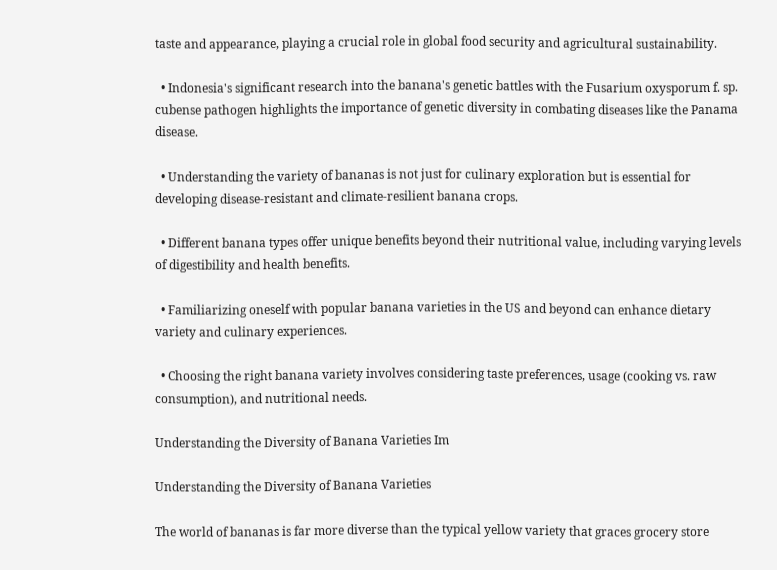taste and appearance, playing a crucial role in global food security and agricultural sustainability.

  • Indonesia's significant research into the banana's genetic battles with the Fusarium oxysporum f. sp. cubense pathogen highlights the importance of genetic diversity in combating diseases like the Panama disease.

  • Understanding the variety of bananas is not just for culinary exploration but is essential for developing disease-resistant and climate-resilient banana crops.

  • Different banana types offer unique benefits beyond their nutritional value, including varying levels of digestibility and health benefits.

  • Familiarizing oneself with popular banana varieties in the US and beyond can enhance dietary variety and culinary experiences.

  • Choosing the right banana variety involves considering taste preferences, usage (cooking vs. raw consumption), and nutritional needs.

Understanding the Diversity of Banana Varieties Im

Understanding the Diversity of Banana Varieties

The world of bananas is far more diverse than the typical yellow variety that graces grocery store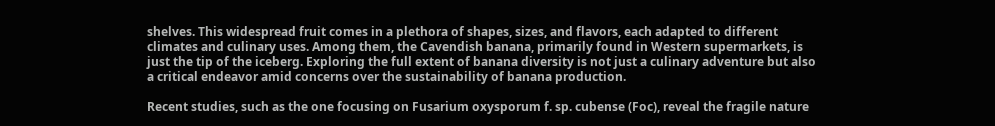shelves. This widespread fruit comes in a plethora of shapes, sizes, and flavors, each adapted to different climates and culinary uses. Among them, the Cavendish banana, primarily found in Western supermarkets, is just the tip of the iceberg. Exploring the full extent of banana diversity is not just a culinary adventure but also a critical endeavor amid concerns over the sustainability of banana production.

Recent studies, such as the one focusing on Fusarium oxysporum f. sp. cubense (Foc), reveal the fragile nature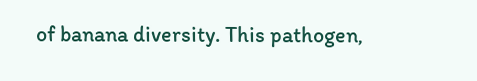of banana diversity. This pathogen,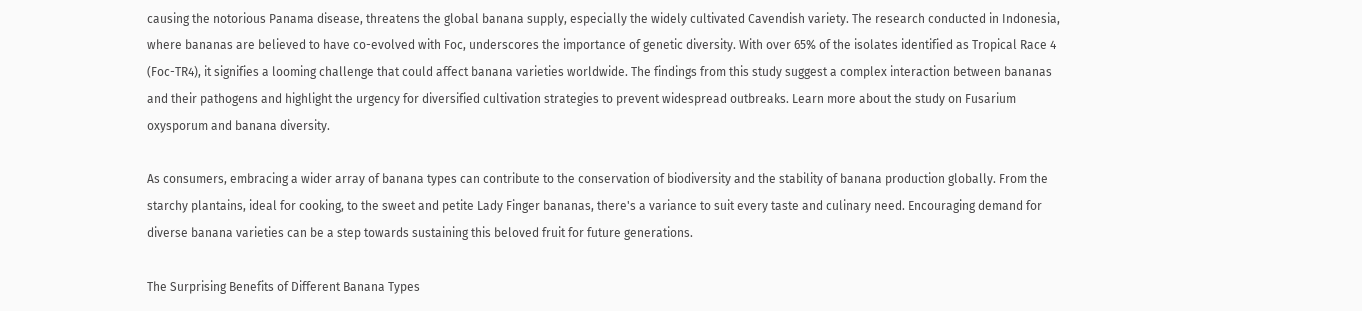causing the notorious Panama disease, threatens the global banana supply, especially the widely cultivated Cavendish variety. The research conducted in Indonesia, where bananas are believed to have co-evolved with Foc, underscores the importance of genetic diversity. With over 65% of the isolates identified as Tropical Race 4 (Foc-TR4), it signifies a looming challenge that could affect banana varieties worldwide. The findings from this study suggest a complex interaction between bananas and their pathogens and highlight the urgency for diversified cultivation strategies to prevent widespread outbreaks. Learn more about the study on Fusarium oxysporum and banana diversity.

As consumers, embracing a wider array of banana types can contribute to the conservation of biodiversity and the stability of banana production globally. From the starchy plantains, ideal for cooking, to the sweet and petite Lady Finger bananas, there's a variance to suit every taste and culinary need. Encouraging demand for diverse banana varieties can be a step towards sustaining this beloved fruit for future generations.

The Surprising Benefits of Different Banana Types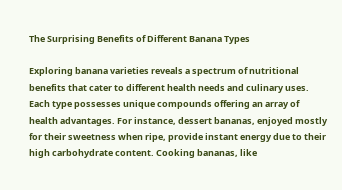The Surprising Benefits of Different Banana Types

Exploring banana varieties reveals a spectrum of nutritional benefits that cater to different health needs and culinary uses. Each type possesses unique compounds offering an array of health advantages. For instance, dessert bananas, enjoyed mostly for their sweetness when ripe, provide instant energy due to their high carbohydrate content. Cooking bananas, like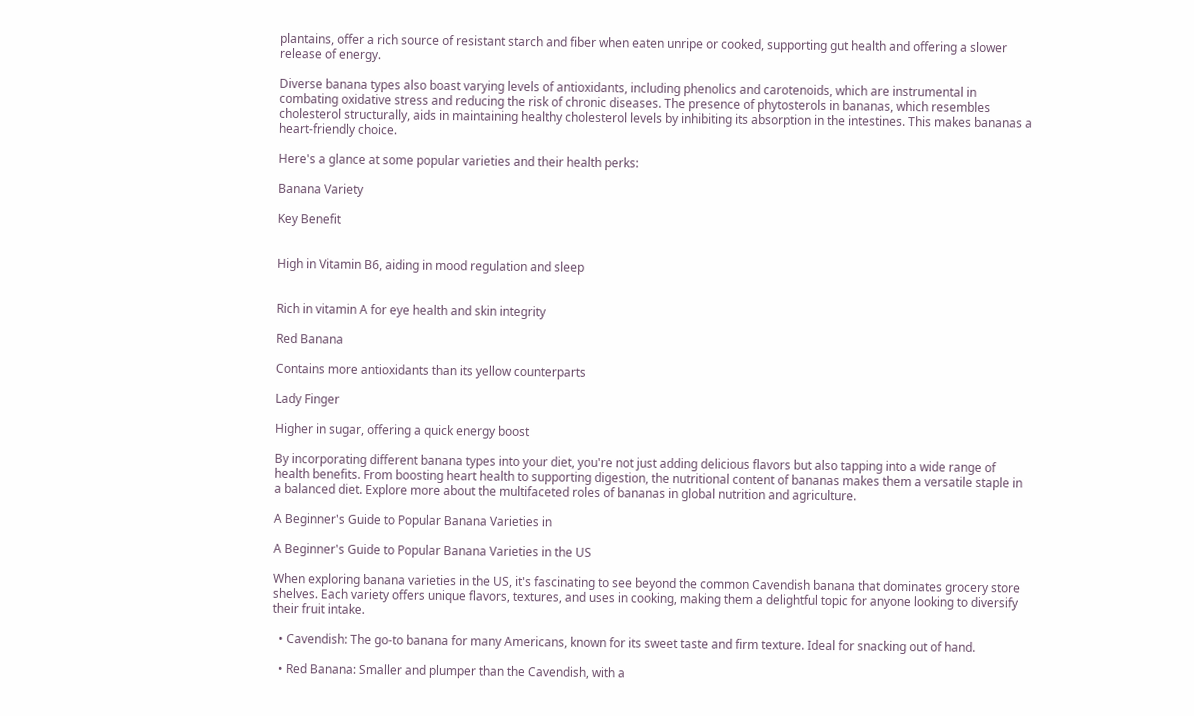plantains, offer a rich source of resistant starch and fiber when eaten unripe or cooked, supporting gut health and offering a slower release of energy.

Diverse banana types also boast varying levels of antioxidants, including phenolics and carotenoids, which are instrumental in combating oxidative stress and reducing the risk of chronic diseases. The presence of phytosterols in bananas, which resembles cholesterol structurally, aids in maintaining healthy cholesterol levels by inhibiting its absorption in the intestines. This makes bananas a heart-friendly choice.

Here's a glance at some popular varieties and their health perks:

Banana Variety

Key Benefit


High in Vitamin B6, aiding in mood regulation and sleep


Rich in vitamin A for eye health and skin integrity

Red Banana

Contains more antioxidants than its yellow counterparts

Lady Finger

Higher in sugar, offering a quick energy boost

By incorporating different banana types into your diet, you're not just adding delicious flavors but also tapping into a wide range of health benefits. From boosting heart health to supporting digestion, the nutritional content of bananas makes them a versatile staple in a balanced diet. Explore more about the multifaceted roles of bananas in global nutrition and agriculture.

A Beginner's Guide to Popular Banana Varieties in

A Beginner's Guide to Popular Banana Varieties in the US

When exploring banana varieties in the US, it's fascinating to see beyond the common Cavendish banana that dominates grocery store shelves. Each variety offers unique flavors, textures, and uses in cooking, making them a delightful topic for anyone looking to diversify their fruit intake.

  • Cavendish: The go-to banana for many Americans, known for its sweet taste and firm texture. Ideal for snacking out of hand.

  • Red Banana: Smaller and plumper than the Cavendish, with a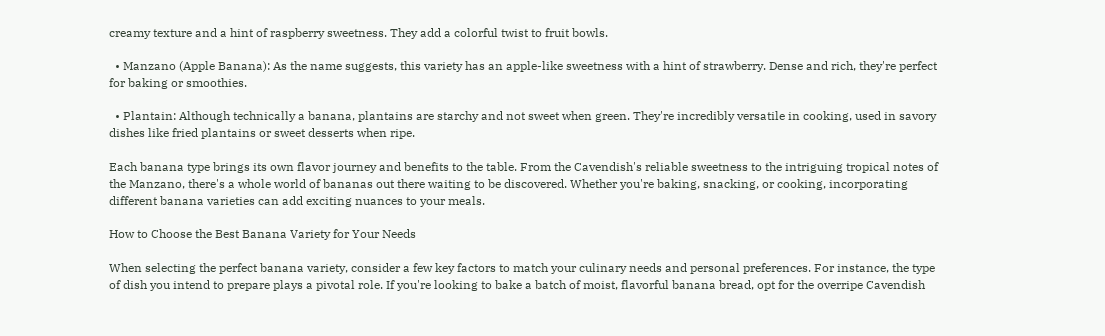creamy texture and a hint of raspberry sweetness. They add a colorful twist to fruit bowls.

  • Manzano (Apple Banana): As the name suggests, this variety has an apple-like sweetness with a hint of strawberry. Dense and rich, they're perfect for baking or smoothies.

  • Plantain: Although technically a banana, plantains are starchy and not sweet when green. They're incredibly versatile in cooking, used in savory dishes like fried plantains or sweet desserts when ripe.

Each banana type brings its own flavor journey and benefits to the table. From the Cavendish's reliable sweetness to the intriguing tropical notes of the Manzano, there's a whole world of bananas out there waiting to be discovered. Whether you're baking, snacking, or cooking, incorporating different banana varieties can add exciting nuances to your meals.

How to Choose the Best Banana Variety for Your Needs

When selecting the perfect banana variety, consider a few key factors to match your culinary needs and personal preferences. For instance, the type of dish you intend to prepare plays a pivotal role. If you're looking to bake a batch of moist, flavorful banana bread, opt for the overripe Cavendish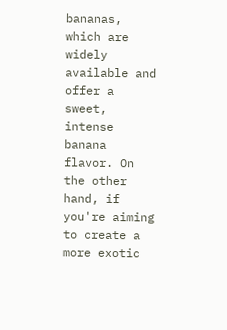bananas, which are widely available and offer a sweet, intense banana flavor. On the other hand, if you're aiming to create a more exotic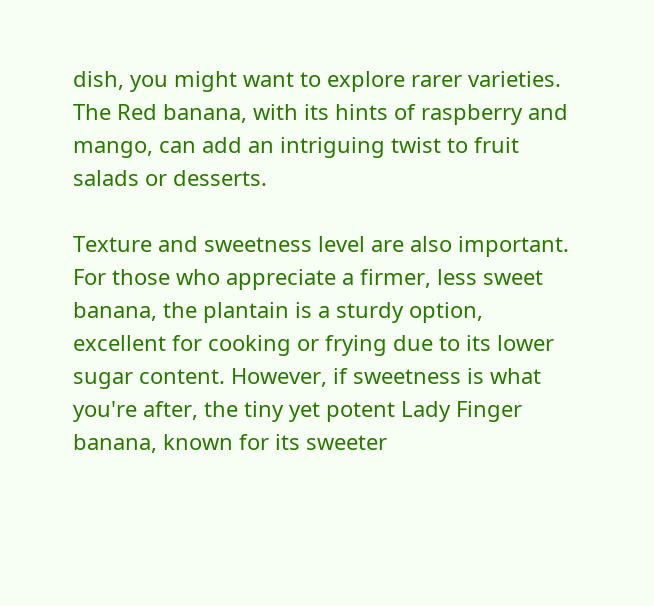dish, you might want to explore rarer varieties. The Red banana, with its hints of raspberry and mango, can add an intriguing twist to fruit salads or desserts.

Texture and sweetness level are also important. For those who appreciate a firmer, less sweet banana, the plantain is a sturdy option, excellent for cooking or frying due to its lower sugar content. However, if sweetness is what you're after, the tiny yet potent Lady Finger banana, known for its sweeter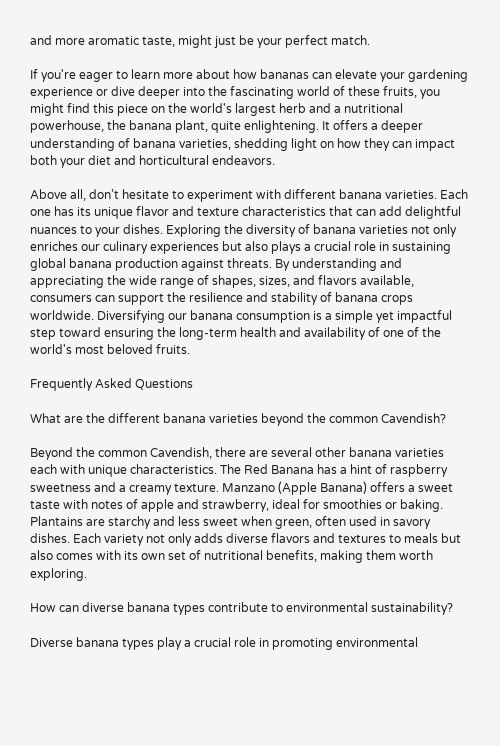and more aromatic taste, might just be your perfect match.

If you're eager to learn more about how bananas can elevate your gardening experience or dive deeper into the fascinating world of these fruits, you might find this piece on the world's largest herb and a nutritional powerhouse, the banana plant, quite enlightening. It offers a deeper understanding of banana varieties, shedding light on how they can impact both your diet and horticultural endeavors.

Above all, don’t hesitate to experiment with different banana varieties. Each one has its unique flavor and texture characteristics that can add delightful nuances to your dishes. Exploring the diversity of banana varieties not only enriches our culinary experiences but also plays a crucial role in sustaining global banana production against threats. By understanding and appreciating the wide range of shapes, sizes, and flavors available, consumers can support the resilience and stability of banana crops worldwide. Diversifying our banana consumption is a simple yet impactful step toward ensuring the long-term health and availability of one of the world's most beloved fruits.

Frequently Asked Questions

What are the different banana varieties beyond the common Cavendish?

Beyond the common Cavendish, there are several other banana varieties each with unique characteristics. The Red Banana has a hint of raspberry sweetness and a creamy texture. Manzano (Apple Banana) offers a sweet taste with notes of apple and strawberry, ideal for smoothies or baking. Plantains are starchy and less sweet when green, often used in savory dishes. Each variety not only adds diverse flavors and textures to meals but also comes with its own set of nutritional benefits, making them worth exploring.

How can diverse banana types contribute to environmental sustainability?

Diverse banana types play a crucial role in promoting environmental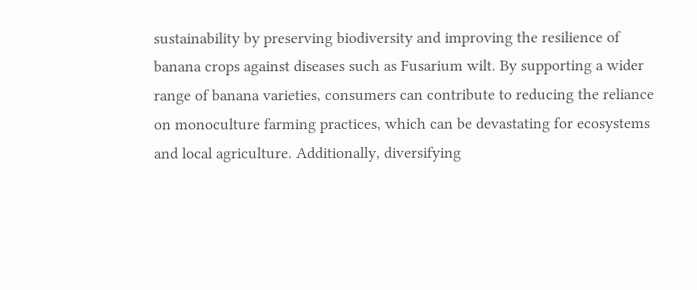sustainability by preserving biodiversity and improving the resilience of banana crops against diseases such as Fusarium wilt. By supporting a wider range of banana varieties, consumers can contribute to reducing the reliance on monoculture farming practices, which can be devastating for ecosystems and local agriculture. Additionally, diversifying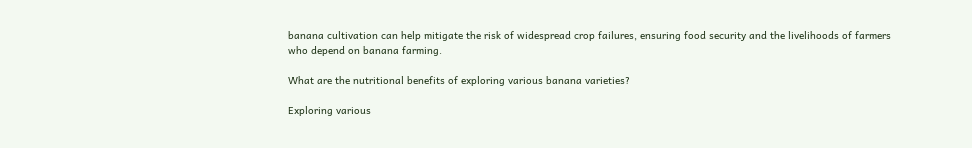banana cultivation can help mitigate the risk of widespread crop failures, ensuring food security and the livelihoods of farmers who depend on banana farming.

What are the nutritional benefits of exploring various banana varieties?

Exploring various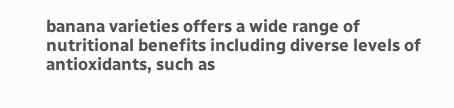banana varieties offers a wide range of nutritional benefits including diverse levels of antioxidants, such as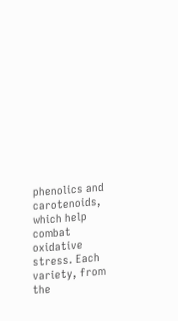phenolics and carotenoids, which help combat oxidative stress. Each variety, from the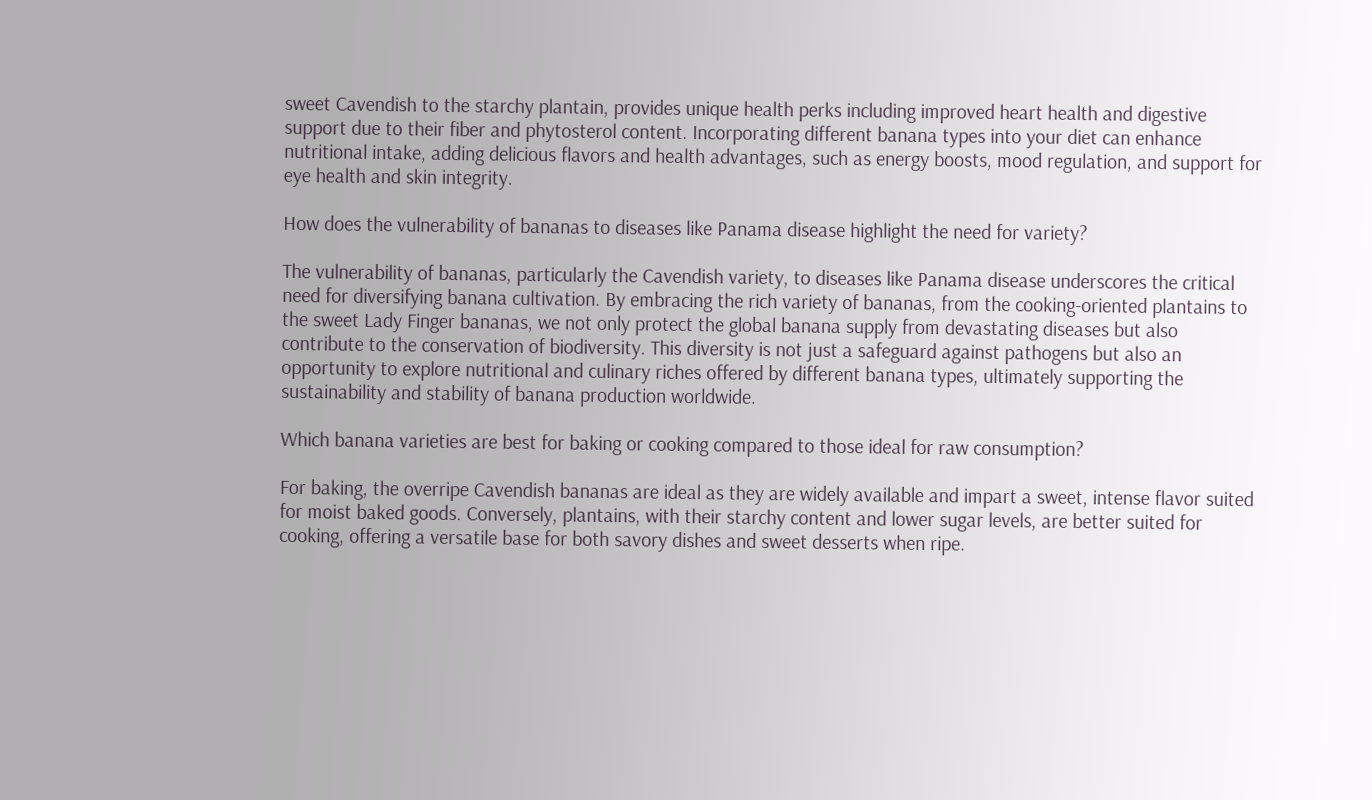sweet Cavendish to the starchy plantain, provides unique health perks including improved heart health and digestive support due to their fiber and phytosterol content. Incorporating different banana types into your diet can enhance nutritional intake, adding delicious flavors and health advantages, such as energy boosts, mood regulation, and support for eye health and skin integrity.

How does the vulnerability of bananas to diseases like Panama disease highlight the need for variety?

The vulnerability of bananas, particularly the Cavendish variety, to diseases like Panama disease underscores the critical need for diversifying banana cultivation. By embracing the rich variety of bananas, from the cooking-oriented plantains to the sweet Lady Finger bananas, we not only protect the global banana supply from devastating diseases but also contribute to the conservation of biodiversity. This diversity is not just a safeguard against pathogens but also an opportunity to explore nutritional and culinary riches offered by different banana types, ultimately supporting the sustainability and stability of banana production worldwide.

Which banana varieties are best for baking or cooking compared to those ideal for raw consumption?

For baking, the overripe Cavendish bananas are ideal as they are widely available and impart a sweet, intense flavor suited for moist baked goods. Conversely, plantains, with their starchy content and lower sugar levels, are better suited for cooking, offering a versatile base for both savory dishes and sweet desserts when ripe.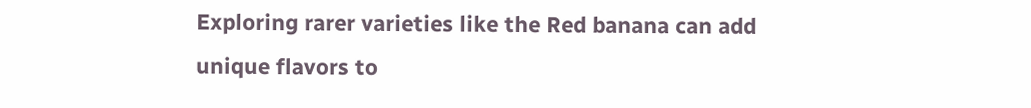Exploring rarer varieties like the Red banana can add unique flavors to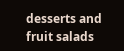desserts and fruit salads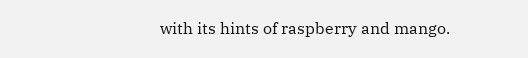with its hints of raspberry and mango.